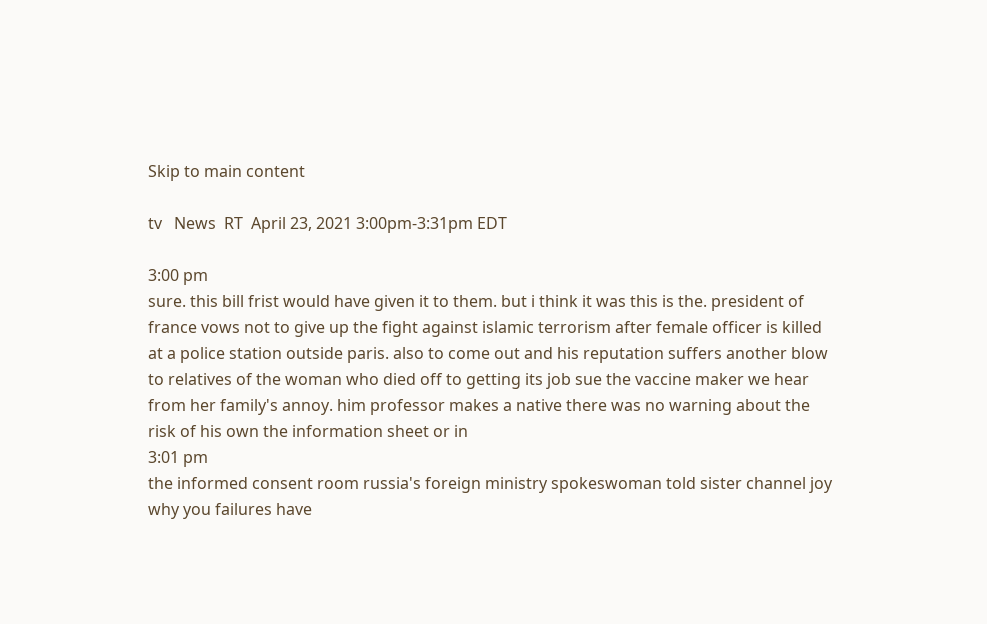Skip to main content

tv   News  RT  April 23, 2021 3:00pm-3:31pm EDT

3:00 pm
sure. this bill frist would have given it to them. but i think it was this is the. president of france vows not to give up the fight against islamic terrorism after female officer is killed at a police station outside paris. also to come out and his reputation suffers another blow to relatives of the woman who died off to getting its job sue the vaccine maker we hear from her family's annoy. him professor makes a native there was no warning about the risk of his own the information sheet or in
3:01 pm
the informed consent room russia's foreign ministry spokeswoman told sister channel joy why you failures have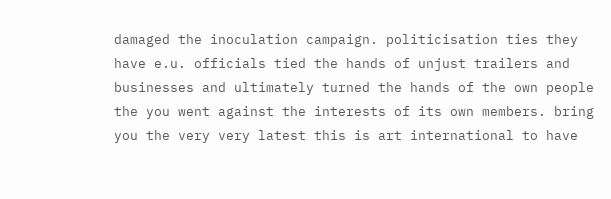damaged the inoculation campaign. politicisation ties they have e.u. officials tied the hands of unjust trailers and businesses and ultimately turned the hands of the own people the you went against the interests of its own members. bring you the very very latest this is art international to have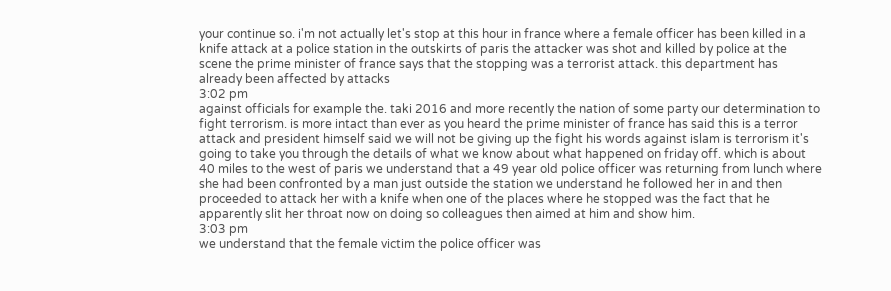your continue so. i'm not actually let's stop at this hour in france where a female officer has been killed in a knife attack at a police station in the outskirts of paris the attacker was shot and killed by police at the scene the prime minister of france says that the stopping was a terrorist attack. this department has already been affected by attacks
3:02 pm
against officials for example the. taki 2016 and more recently the nation of some party our determination to fight terrorism. is more intact than ever as you heard the prime minister of france has said this is a terror attack and president himself said we will not be giving up the fight his words against islam is terrorism it's going to take you through the details of what we know about what happened on friday off. which is about 40 miles to the west of paris we understand that a 49 year old police officer was returning from lunch where she had been confronted by a man just outside the station we understand he followed her in and then proceeded to attack her with a knife when one of the places where he stopped was the fact that he apparently slit her throat now on doing so colleagues then aimed at him and show him.
3:03 pm
we understand that the female victim the police officer was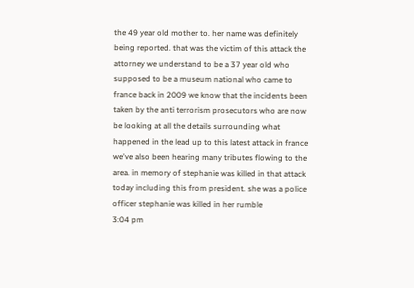the 49 year old mother to. her name was definitely being reported. that was the victim of this attack the attorney we understand to be a 37 year old who supposed to be a museum national who came to france back in 2009 we know that the incidents been taken by the anti terrorism prosecutors who are now be looking at all the details surrounding what happened in the lead up to this latest attack in france we've also been hearing many tributes flowing to the area. in memory of stephanie was killed in that attack today including this from president. she was a police officer stephanie was killed in her rumble
3:04 pm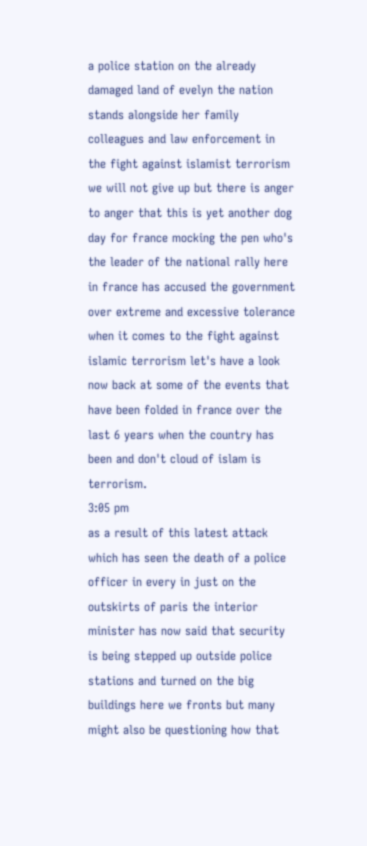a police station on the already damaged land of evelyn the nation stands alongside her family colleagues and law enforcement in the fight against islamist terrorism we will not give up but there is anger to anger that this is yet another dog day for france mocking the pen who's the leader of the national rally here in france has accused the government over extreme and excessive tolerance when it comes to the fight against islamic terrorism let's have a look now back at some of the events that have been folded in france over the last 6 years when the country has been and don't cloud of islam is terrorism.
3:05 pm
as a result of this latest attack which has seen the death of a police officer in every in just on the outskirts of paris the interior minister has now said that security is being stepped up outside police stations and turned on the big buildings here we fronts but many might also be questioning how that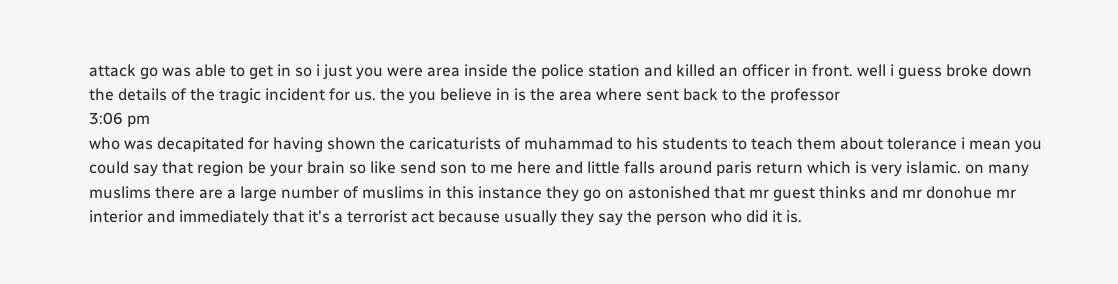attack go was able to get in so i just you were area inside the police station and killed an officer in front. well i guess broke down the details of the tragic incident for us. the you believe in is the area where sent back to the professor
3:06 pm
who was decapitated for having shown the caricaturists of muhammad to his students to teach them about tolerance i mean you could say that region be your brain so like send son to me here and little falls around paris return which is very islamic. on many muslims there are a large number of muslims in this instance they go on astonished that mr guest thinks and mr donohue mr interior and immediately that it's a terrorist act because usually they say the person who did it is.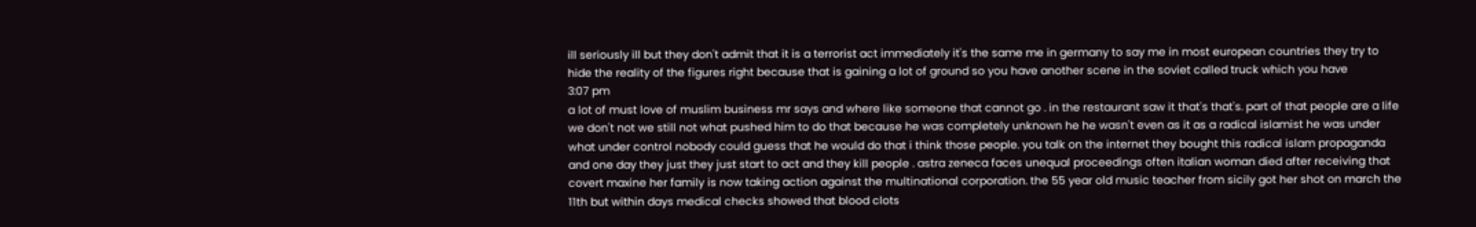ill seriously ill but they don't admit that it is a terrorist act immediately it's the same me in germany to say me in most european countries they try to hide the reality of the figures right because that is gaining a lot of ground so you have another scene in the soviet called truck which you have
3:07 pm
a lot of must love of muslim business mr says and where like someone that cannot go . in the restaurant saw it that's that's. part of that people are a life we don't not we still not what pushed him to do that because he was completely unknown he he wasn't even as it as a radical islamist he was under what under control nobody could guess that he would do that i think those people. you talk on the internet they bought this radical islam propaganda and one day they just they just start to act and they kill people . astra zeneca faces unequal proceedings often italian woman died after receiving that covert maxine her family is now taking action against the multinational corporation. the 55 year old music teacher from sicily got her shot on march the 11th but within days medical checks showed that blood clots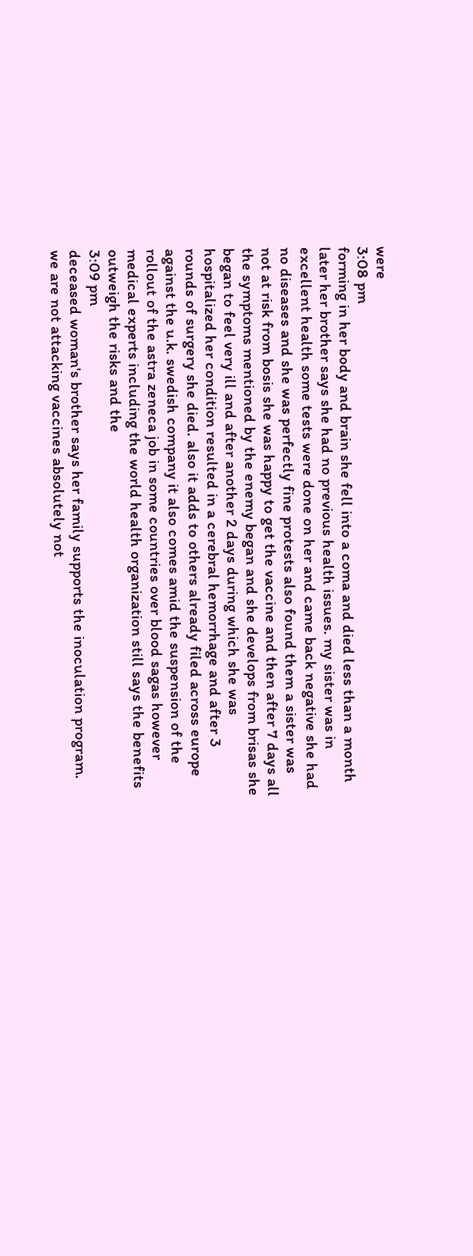were
3:08 pm
forming in her body and brain she fell into a coma and died less than a month later her brother says she had no previous health issues. my sister was in excellent health some tests were done on her and came back negative she had no diseases and she was perfectly fine protests also found them a sister was not at risk from bosis she was happy to get the vaccine and then after 7 days all the symptoms mentioned by the enemy began and she develops from brisas she began to feel very ill and after another 2 days during which she was hospitalized her condition resulted in a cerebral hemorrhage and after 3 rounds of surgery she died. also it adds to others already filed across europe against the u.k. swedish company it also comes amid the suspension of the rollout of the astra zeneca job in some countries over blood sagas however medical experts including the world health organization still says the benefits outweigh the risks and the
3:09 pm
deceased woman's brother says her family supports the inoculation program. we are not attacking vaccines absolutely not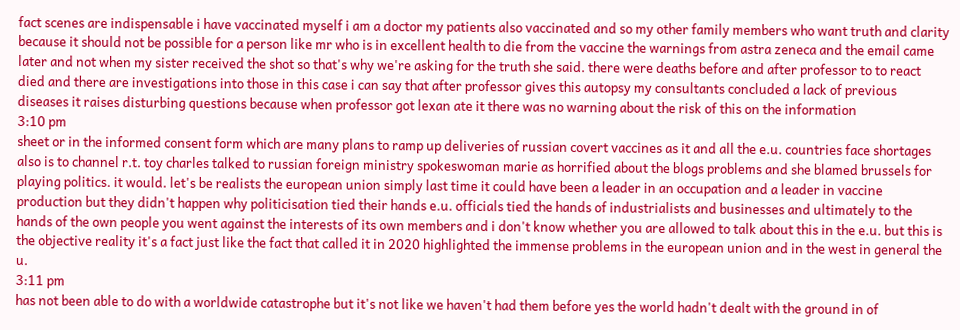fact scenes are indispensable i have vaccinated myself i am a doctor my patients also vaccinated and so my other family members who want truth and clarity because it should not be possible for a person like mr who is in excellent health to die from the vaccine the warnings from astra zeneca and the email came later and not when my sister received the shot so that's why we're asking for the truth she said. there were deaths before and after professor to to react died and there are investigations into those in this case i can say that after professor gives this autopsy my consultants concluded a lack of previous diseases it raises disturbing questions because when professor got lexan ate it there was no warning about the risk of this on the information
3:10 pm
sheet or in the informed consent form which are many plans to ramp up deliveries of russian covert vaccines as it and all the e.u. countries face shortages also is to channel r.t. toy charles talked to russian foreign ministry spokeswoman marie as horrified about the blogs problems and she blamed brussels for playing politics. it would. let's be realists the european union simply last time it could have been a leader in an occupation and a leader in vaccine production but they didn't happen why politicisation tied their hands e.u. officials tied the hands of industrialists and businesses and ultimately to the hands of the own people you went against the interests of its own members and i don't know whether you are allowed to talk about this in the e.u. but this is the objective reality it's a fact just like the fact that called it in 2020 highlighted the immense problems in the european union and in the west in general the u.
3:11 pm
has not been able to do with a worldwide catastrophe but it's not like we haven't had them before yes the world hadn't dealt with the ground in of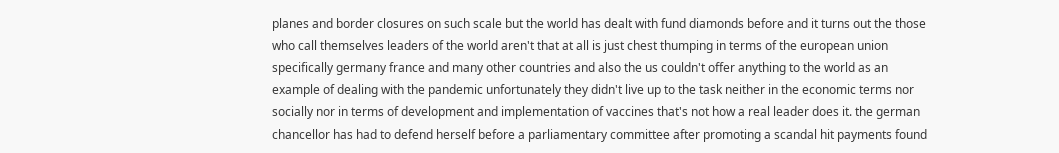planes and border closures on such scale but the world has dealt with fund diamonds before and it turns out the those who call themselves leaders of the world aren't that at all is just chest thumping in terms of the european union specifically germany france and many other countries and also the us couldn't offer anything to the world as an example of dealing with the pandemic unfortunately they didn't live up to the task neither in the economic terms nor socially nor in terms of development and implementation of vaccines that's not how a real leader does it. the german chancellor has had to defend herself before a parliamentary committee after promoting a scandal hit payments found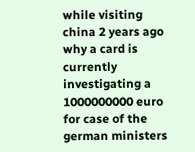while visiting china 2 years ago why a card is currently investigating a 1000000000 euro for case of the german ministers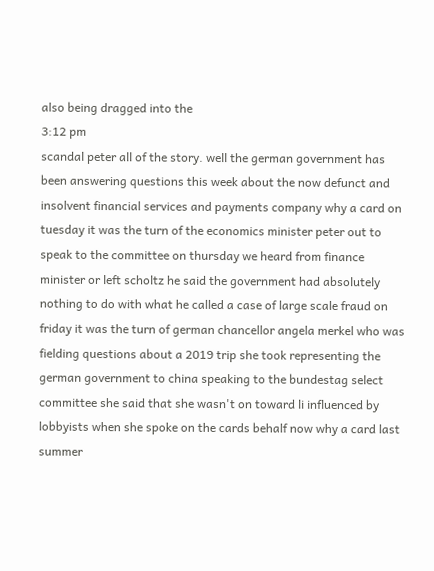also being dragged into the
3:12 pm
scandal peter all of the story. well the german government has been answering questions this week about the now defunct and insolvent financial services and payments company why a card on tuesday it was the turn of the economics minister peter out to speak to the committee on thursday we heard from finance minister or left scholtz he said the government had absolutely nothing to do with what he called a case of large scale fraud on friday it was the turn of german chancellor angela merkel who was fielding questions about a 2019 trip she took representing the german government to china speaking to the bundestag select committee she said that she wasn't on toward li influenced by lobbyists when she spoke on the cards behalf now why a card last summer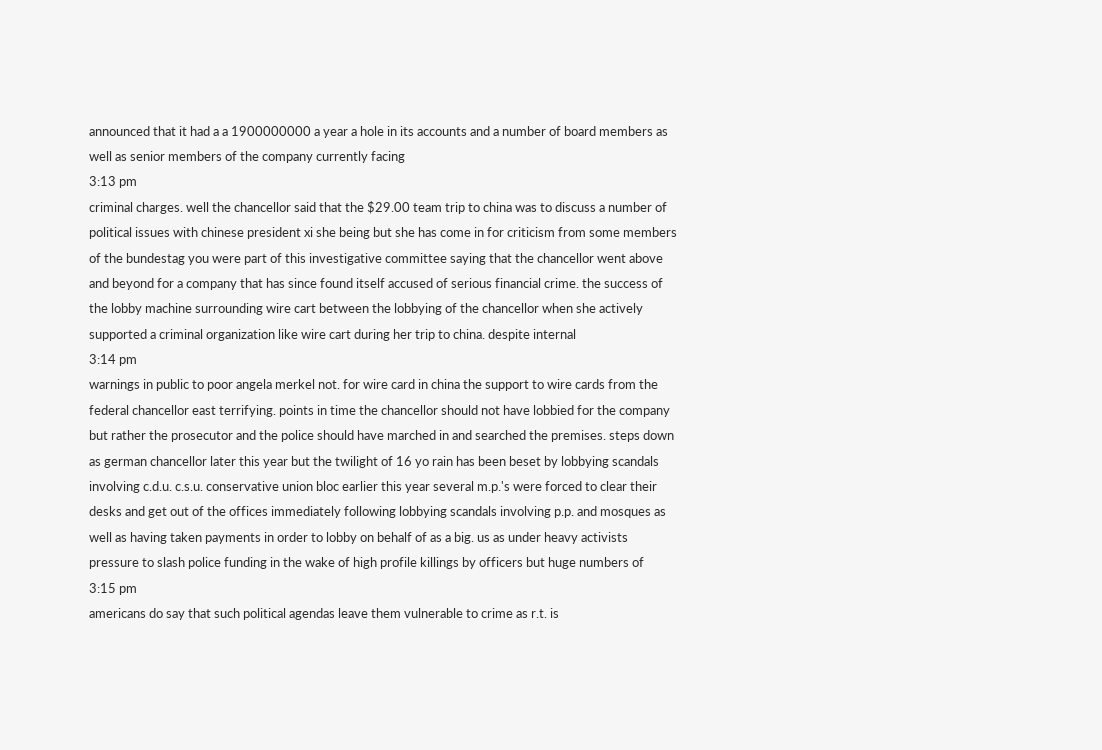announced that it had a a 1900000000 a year a hole in its accounts and a number of board members as well as senior members of the company currently facing
3:13 pm
criminal charges. well the chancellor said that the $29.00 team trip to china was to discuss a number of political issues with chinese president xi she being but she has come in for criticism from some members of the bundestag you were part of this investigative committee saying that the chancellor went above and beyond for a company that has since found itself accused of serious financial crime. the success of the lobby machine surrounding wire cart between the lobbying of the chancellor when she actively supported a criminal organization like wire cart during her trip to china. despite internal
3:14 pm
warnings in public to poor angela merkel not. for wire card in china the support to wire cards from the federal chancellor east terrifying. points in time the chancellor should not have lobbied for the company but rather the prosecutor and the police should have marched in and searched the premises. steps down as german chancellor later this year but the twilight of 16 yo rain has been beset by lobbying scandals involving c.d.u. c.s.u. conservative union bloc earlier this year several m.p.'s were forced to clear their desks and get out of the offices immediately following lobbying scandals involving p.p. and mosques as well as having taken payments in order to lobby on behalf of as a big. us as under heavy activists pressure to slash police funding in the wake of high profile killings by officers but huge numbers of
3:15 pm
americans do say that such political agendas leave them vulnerable to crime as r.t. is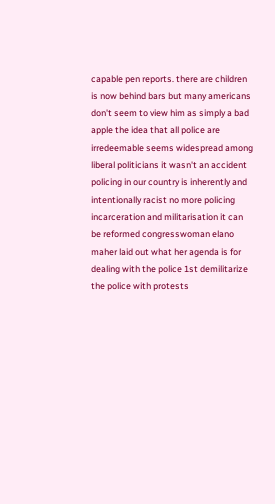capable pen reports. there are children is now behind bars but many americans don't seem to view him as simply a bad apple the idea that all police are irredeemable seems widespread among liberal politicians it wasn't an accident policing in our country is inherently and intentionally racist no more policing incarceration and militarisation it can be reformed congresswoman elano maher laid out what her agenda is for dealing with the police 1st demilitarize the police with protests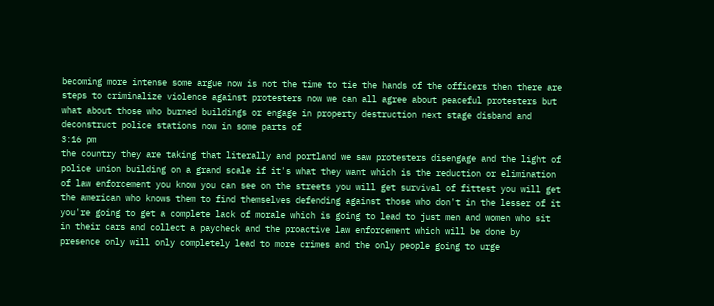becoming more intense some argue now is not the time to tie the hands of the officers then there are steps to criminalize violence against protesters now we can all agree about peaceful protesters but what about those who burned buildings or engage in property destruction next stage disband and deconstruct police stations now in some parts of
3:16 pm
the country they are taking that literally and portland we saw protesters disengage and the light of police union building on a grand scale if it's what they want which is the reduction or elimination of law enforcement you know you can see on the streets you will get survival of fittest you will get the american who knows them to find themselves defending against those who don't in the lesser of it you're going to get a complete lack of morale which is going to lead to just men and women who sit in their cars and collect a paycheck and the proactive law enforcement which will be done by presence only will only completely lead to more crimes and the only people going to urge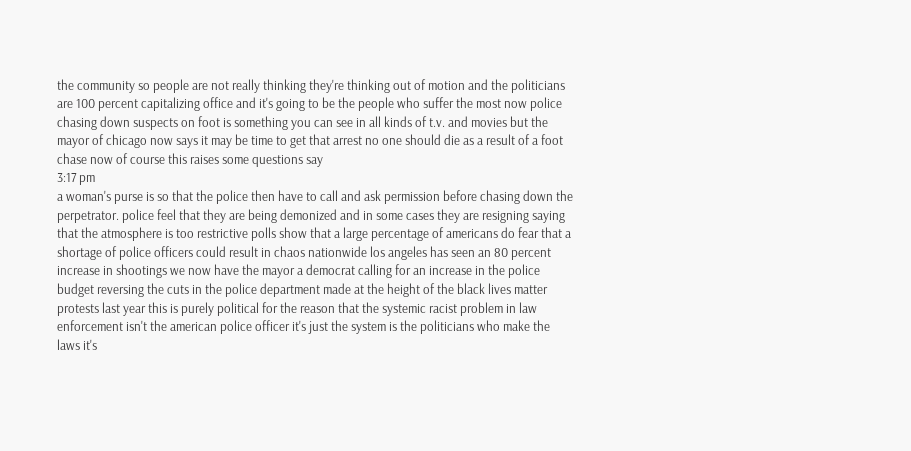the community so people are not really thinking they're thinking out of motion and the politicians are 100 percent capitalizing office and it's going to be the people who suffer the most now police chasing down suspects on foot is something you can see in all kinds of t.v. and movies but the mayor of chicago now says it may be time to get that arrest no one should die as a result of a foot chase now of course this raises some questions say
3:17 pm
a woman's purse is so that the police then have to call and ask permission before chasing down the perpetrator. police feel that they are being demonized and in some cases they are resigning saying that the atmosphere is too restrictive polls show that a large percentage of americans do fear that a shortage of police officers could result in chaos nationwide los angeles has seen an 80 percent increase in shootings we now have the mayor a democrat calling for an increase in the police budget reversing the cuts in the police department made at the height of the black lives matter protests last year this is purely political for the reason that the systemic racist problem in law enforcement isn't the american police officer it's just the system is the politicians who make the laws it's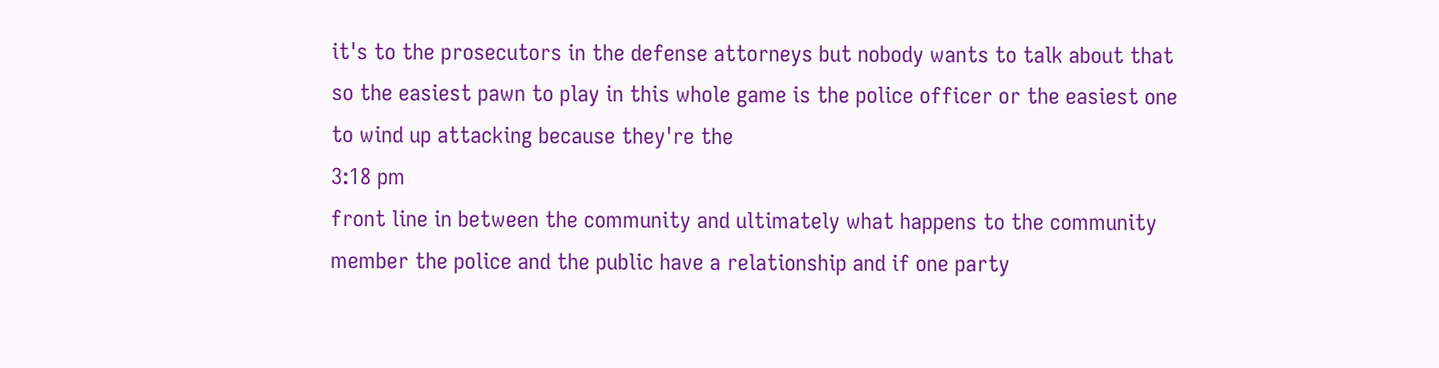it's to the prosecutors in the defense attorneys but nobody wants to talk about that so the easiest pawn to play in this whole game is the police officer or the easiest one to wind up attacking because they're the
3:18 pm
front line in between the community and ultimately what happens to the community member the police and the public have a relationship and if one party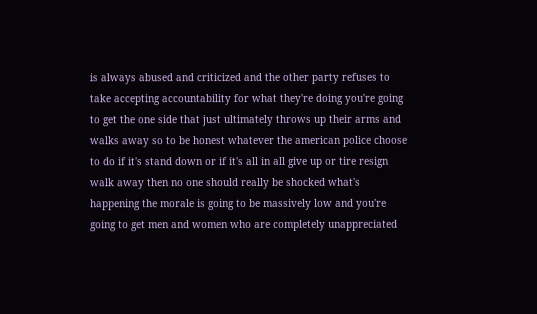is always abused and criticized and the other party refuses to take accepting accountability for what they're doing you're going to get the one side that just ultimately throws up their arms and walks away so to be honest whatever the american police choose to do if it's stand down or if it's all in all give up or tire resign walk away then no one should really be shocked what's happening the morale is going to be massively low and you're going to get men and women who are completely unappreciated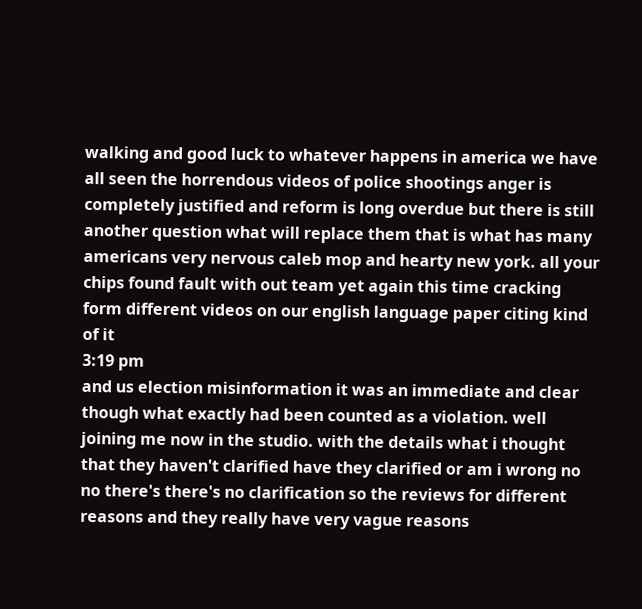walking and good luck to whatever happens in america we have all seen the horrendous videos of police shootings anger is completely justified and reform is long overdue but there is still another question what will replace them that is what has many americans very nervous caleb mop and hearty new york. all your chips found fault with out team yet again this time cracking form different videos on our english language paper citing kind of it
3:19 pm
and us election misinformation it was an immediate and clear though what exactly had been counted as a violation. well joining me now in the studio. with the details what i thought that they haven't clarified have they clarified or am i wrong no no there's there's no clarification so the reviews for different reasons and they really have very vague reasons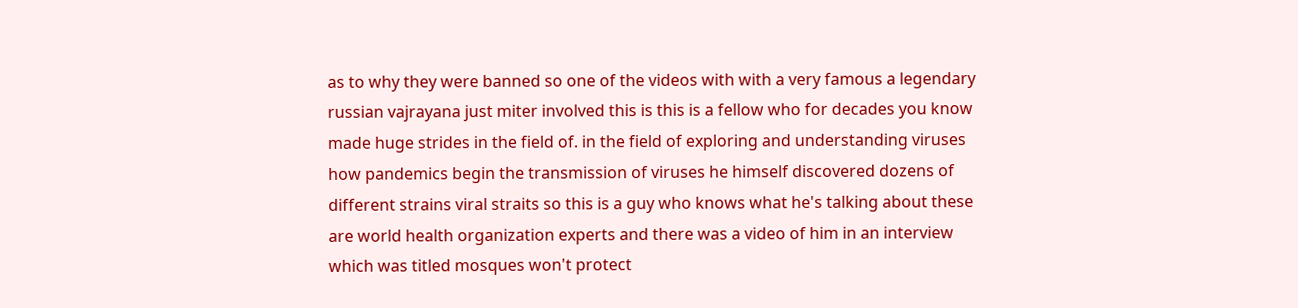as to why they were banned so one of the videos with with a very famous a legendary russian vajrayana just miter involved this is this is a fellow who for decades you know made huge strides in the field of. in the field of exploring and understanding viruses how pandemics begin the transmission of viruses he himself discovered dozens of different strains viral straits so this is a guy who knows what he's talking about these are world health organization experts and there was a video of him in an interview which was titled mosques won't protect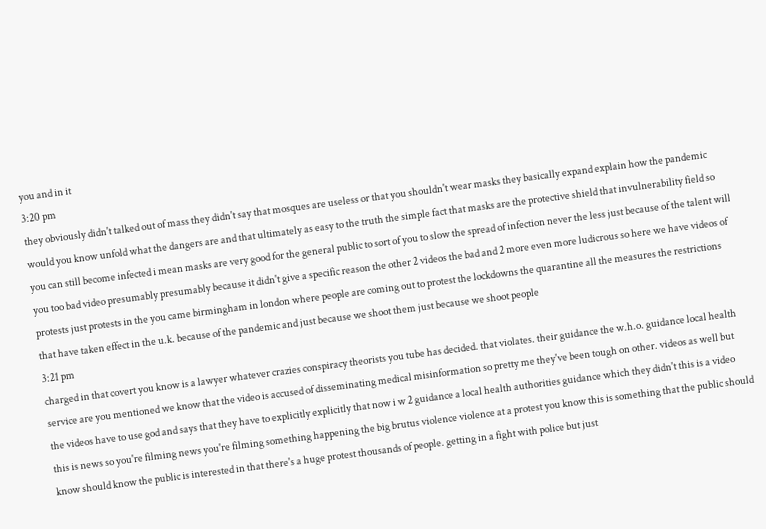you and in it
3:20 pm
they obviously didn't talked out of mass they didn't say that mosques are useless or that you shouldn't wear masks they basically expand explain how the pandemic would you know unfold what the dangers are and that ultimately as easy to the truth the simple fact that masks are the protective shield that invulnerability field so you can still become infected i mean masks are very good for the general public to sort of you to slow the spread of infection never the less just because of the talent will you too bad video presumably presumably because it didn't give a specific reason the other 2 videos the bad and 2 more even more ludicrous so here we have videos of protests just protests in the you came birmingham in london where people are coming out to protest the lockdowns the quarantine all the measures the restrictions that have taken effect in the u.k. because of the pandemic and just because we shoot them just because we shoot people
3:21 pm
charged in that covert you know is a lawyer whatever crazies conspiracy theorists you tube has decided. that violates. their guidance the w.h.o. guidance local health service are you mentioned we know that the video is accused of disseminating medical misinformation so pretty me they've been tough on other. videos as well but the videos have to use god and says that they have to explicitly explicitly that now i w 2 guidance a local health authorities guidance which they didn't this is a video this is news so you're filming news you're filming something happening the big brutus violence violence at a protest you know this is something that the public should know should know the public is interested in that there's a huge protest thousands of people. getting in a fight with police but just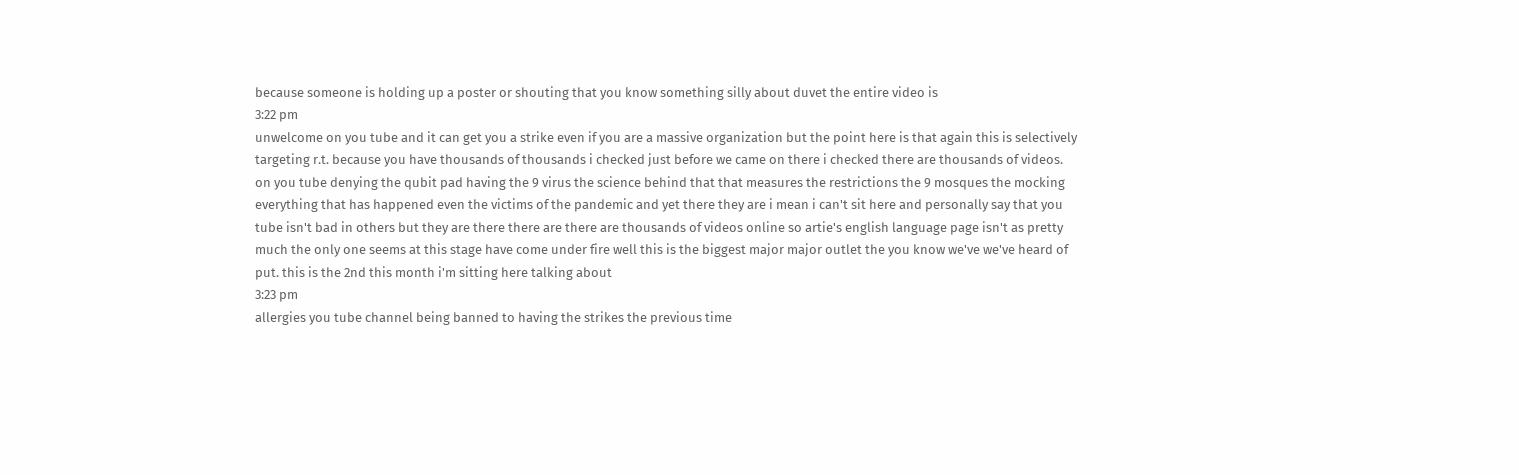because someone is holding up a poster or shouting that you know something silly about duvet the entire video is
3:22 pm
unwelcome on you tube and it can get you a strike even if you are a massive organization but the point here is that again this is selectively targeting r.t. because you have thousands of thousands i checked just before we came on there i checked there are thousands of videos. on you tube denying the qubit pad having the 9 virus the science behind that that measures the restrictions the 9 mosques the mocking everything that has happened even the victims of the pandemic and yet there they are i mean i can't sit here and personally say that you tube isn't bad in others but they are there there are there are thousands of videos online so artie's english language page isn't as pretty much the only one seems at this stage have come under fire well this is the biggest major major outlet the you know we've we've heard of put. this is the 2nd this month i'm sitting here talking about
3:23 pm
allergies you tube channel being banned to having the strikes the previous time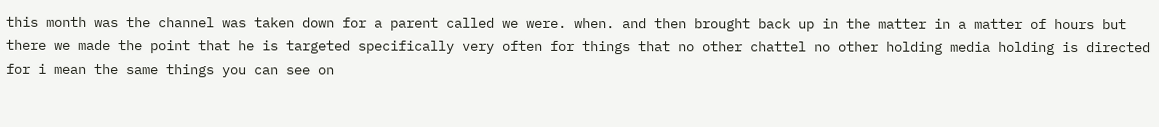this month was the channel was taken down for a parent called we were. when. and then brought back up in the matter in a matter of hours but there we made the point that he is targeted specifically very often for things that no other chattel no other holding media holding is directed for i mean the same things you can see on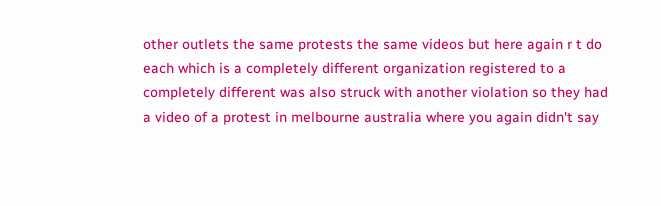other outlets the same protests the same videos but here again r t do each which is a completely different organization registered to a completely different was also struck with another violation so they had a video of a protest in melbourne australia where you again didn't say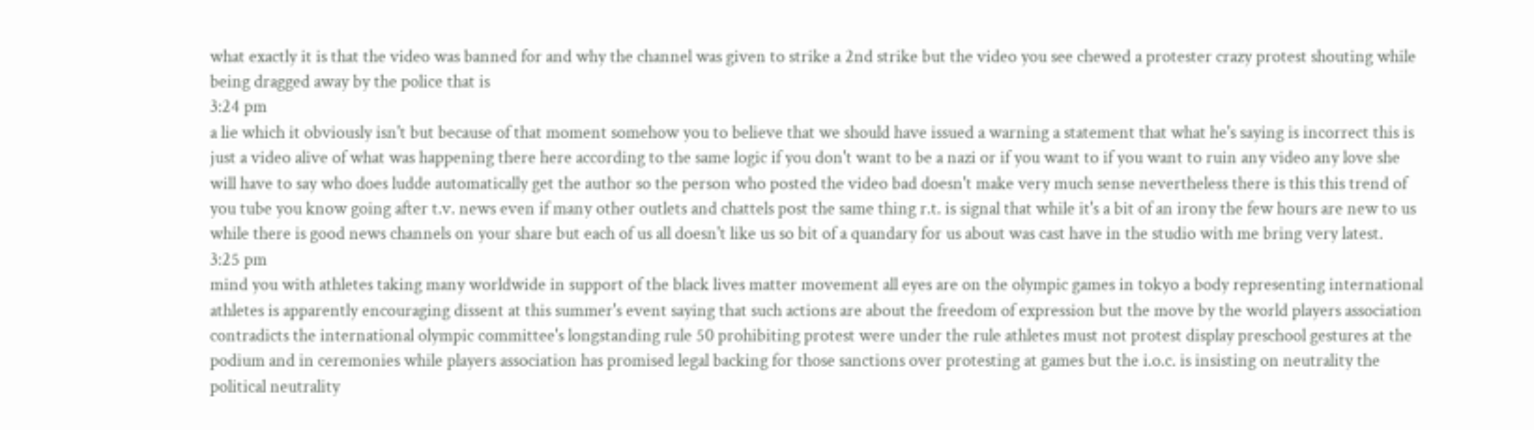what exactly it is that the video was banned for and why the channel was given to strike a 2nd strike but the video you see chewed a protester crazy protest shouting while being dragged away by the police that is
3:24 pm
a lie which it obviously isn't but because of that moment somehow you to believe that we should have issued a warning a statement that what he's saying is incorrect this is just a video alive of what was happening there here according to the same logic if you don't want to be a nazi or if you want to if you want to ruin any video any love she will have to say who does ludde automatically get the author so the person who posted the video bad doesn't make very much sense nevertheless there is this this trend of you tube you know going after t.v. news even if many other outlets and chattels post the same thing r.t. is signal that while it's a bit of an irony the few hours are new to us while there is good news channels on your share but each of us all doesn't like us so bit of a quandary for us about was cast have in the studio with me bring very latest.
3:25 pm
mind you with athletes taking many worldwide in support of the black lives matter movement all eyes are on the olympic games in tokyo a body representing international athletes is apparently encouraging dissent at this summer's event saying that such actions are about the freedom of expression but the move by the world players association contradicts the international olympic committee's longstanding rule 50 prohibiting protest were under the rule athletes must not protest display preschool gestures at the podium and in ceremonies while players association has promised legal backing for those sanctions over protesting at games but the i.o.c. is insisting on neutrality the political neutrality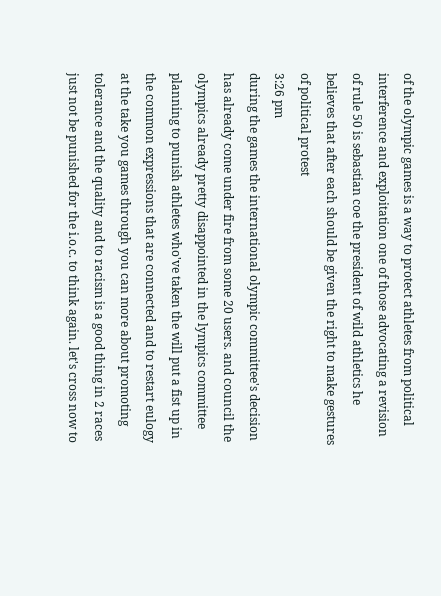of the olympic games is a way to protect athletes from political interference and exploitation one of those advocating a revision of rule 50 is sebastian coe the president of wild athletics he believes that after each should be given the right to make gestures of political protest
3:26 pm
during the games the international olympic committee's decision has already come under fire from some 20 users. and council the olympics already pretty disappointed in the lympics committee planning to punish athletes who've taken the will put a fist up in the common expressions that are connected and to restart eulogy at the take you games through you can more about promoting tolerance and the quality and to racism is a good thing in 2 races just not be punished for the i.o.c. to think again. let's cross now to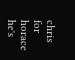chris for horace he's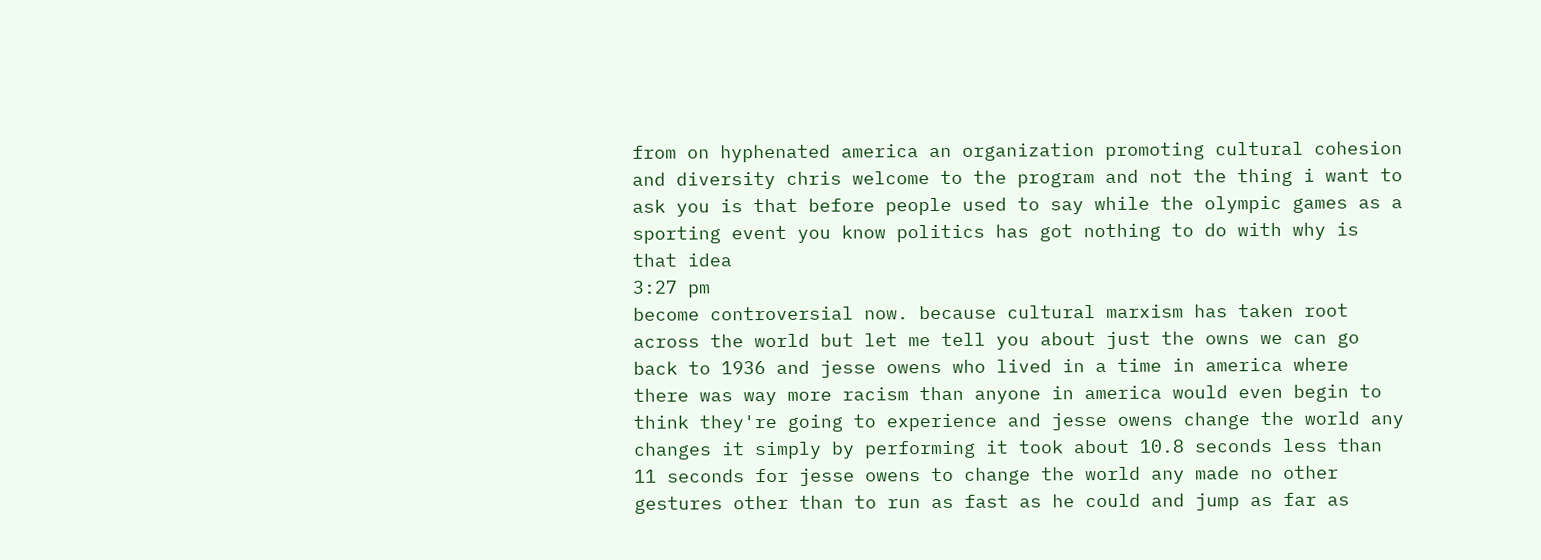from on hyphenated america an organization promoting cultural cohesion and diversity chris welcome to the program and not the thing i want to ask you is that before people used to say while the olympic games as a sporting event you know politics has got nothing to do with why is that idea
3:27 pm
become controversial now. because cultural marxism has taken root across the world but let me tell you about just the owns we can go back to 1936 and jesse owens who lived in a time in america where there was way more racism than anyone in america would even begin to think they're going to experience and jesse owens change the world any changes it simply by performing it took about 10.8 seconds less than 11 seconds for jesse owens to change the world any made no other gestures other than to run as fast as he could and jump as far as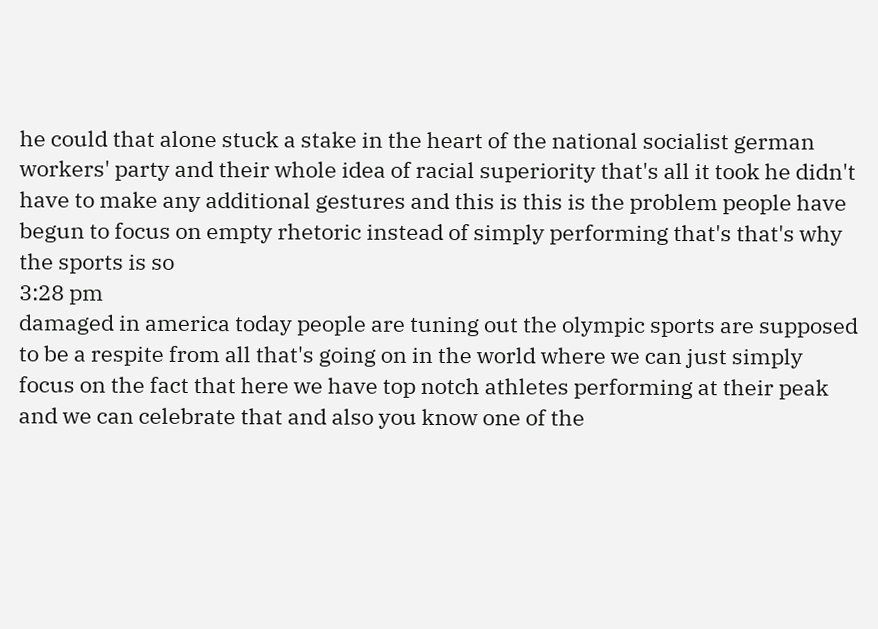he could that alone stuck a stake in the heart of the national socialist german workers' party and their whole idea of racial superiority that's all it took he didn't have to make any additional gestures and this is this is the problem people have begun to focus on empty rhetoric instead of simply performing that's that's why the sports is so
3:28 pm
damaged in america today people are tuning out the olympic sports are supposed to be a respite from all that's going on in the world where we can just simply focus on the fact that here we have top notch athletes performing at their peak and we can celebrate that and also you know one of the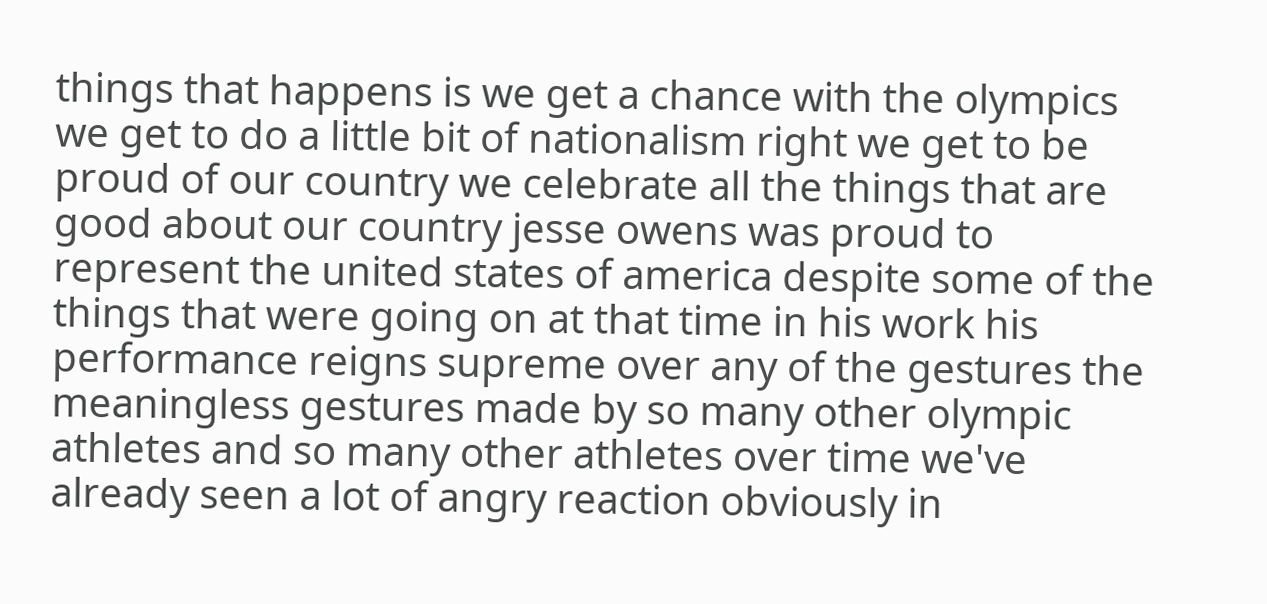things that happens is we get a chance with the olympics we get to do a little bit of nationalism right we get to be proud of our country we celebrate all the things that are good about our country jesse owens was proud to represent the united states of america despite some of the things that were going on at that time in his work his performance reigns supreme over any of the gestures the meaningless gestures made by so many other olympic athletes and so many other athletes over time we've already seen a lot of angry reaction obviously in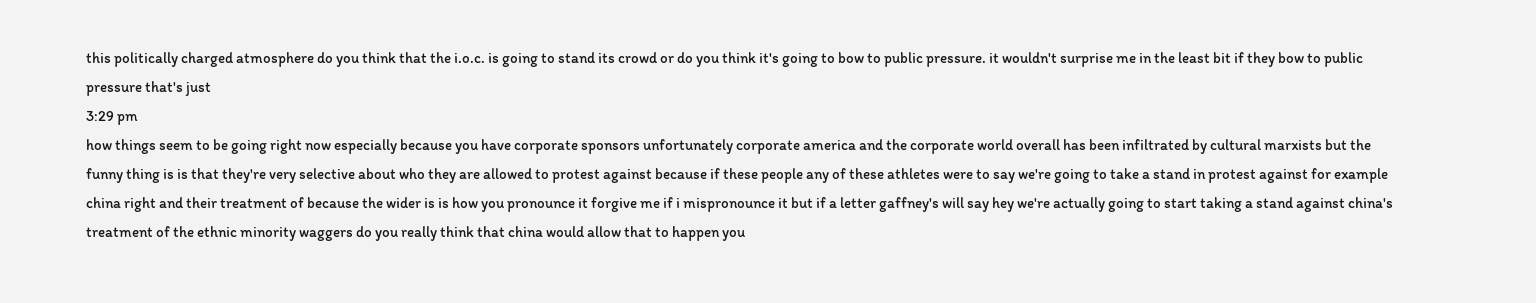this politically charged atmosphere do you think that the i.o.c. is going to stand its crowd or do you think it's going to bow to public pressure. it wouldn't surprise me in the least bit if they bow to public pressure that's just
3:29 pm
how things seem to be going right now especially because you have corporate sponsors unfortunately corporate america and the corporate world overall has been infiltrated by cultural marxists but the funny thing is is that they're very selective about who they are allowed to protest against because if these people any of these athletes were to say we're going to take a stand in protest against for example china right and their treatment of because the wider is is how you pronounce it forgive me if i mispronounce it but if a letter gaffney's will say hey we're actually going to start taking a stand against china's treatment of the ethnic minority waggers do you really think that china would allow that to happen you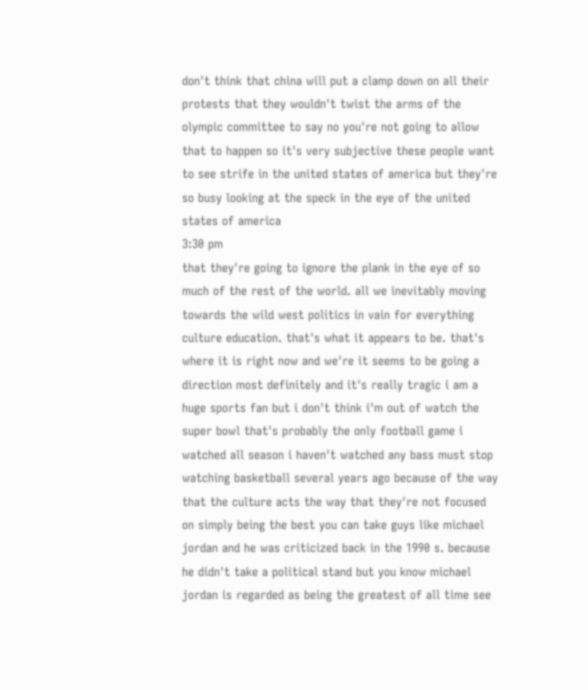don't think that china will put a clamp down on all their protests that they wouldn't twist the arms of the olympic committee to say no you're not going to allow that to happen so it's very subjective these people want to see strife in the united states of america but they're so busy looking at the speck in the eye of the united states of america
3:30 pm
that they're going to ignore the plank in the eye of so much of the rest of the world. all we inevitably moving towards the wild west politics in vain for everything culture education. that's what it appears to be. that's where it is right now and we're it seems to be going a direction most definitely and it's really tragic i am a huge sports fan but i don't think i'm out of watch the super bowl that's probably the only football game i watched all season i haven't watched any bass must stop watching basketball several years ago because of the way that the culture acts the way that they're not focused on simply being the best you can take guys like michael jordan and he was criticized back in the 1990 s. because he didn't take a political stand but you know michael jordan is regarded as being the greatest of all time see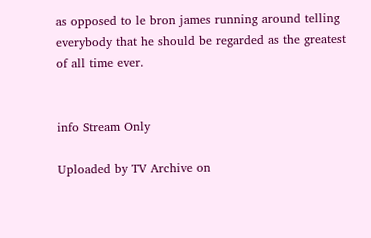as opposed to le bron james running around telling everybody that he should be regarded as the greatest of all time ever.


info Stream Only

Uploaded by TV Archive on